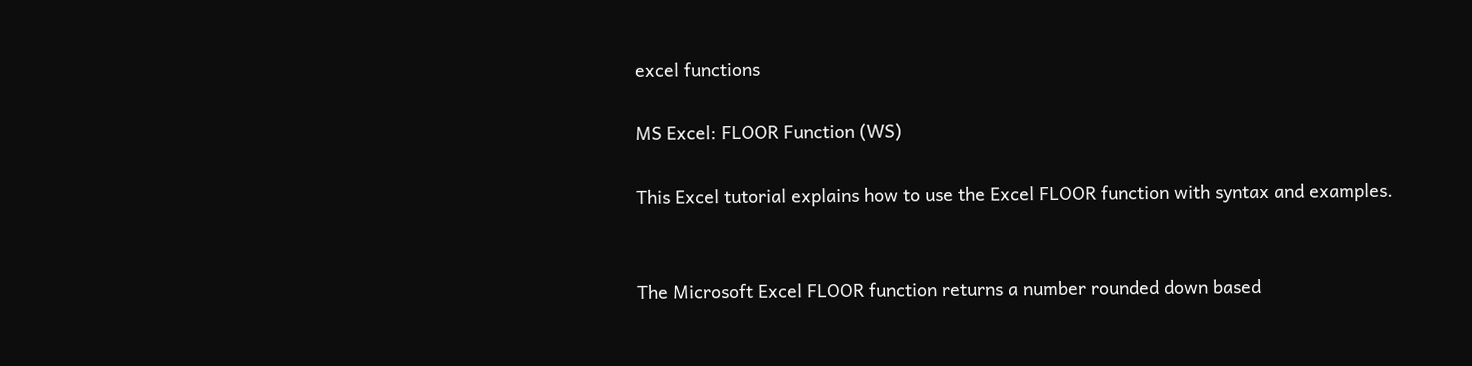excel functions

MS Excel: FLOOR Function (WS)

This Excel tutorial explains how to use the Excel FLOOR function with syntax and examples.


The Microsoft Excel FLOOR function returns a number rounded down based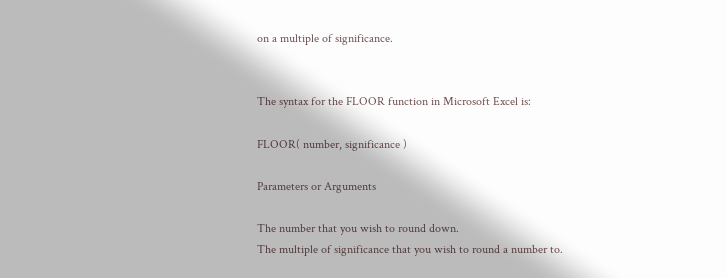on a multiple of significance.


The syntax for the FLOOR function in Microsoft Excel is:

FLOOR( number, significance )

Parameters or Arguments

The number that you wish to round down.
The multiple of significance that you wish to round a number to.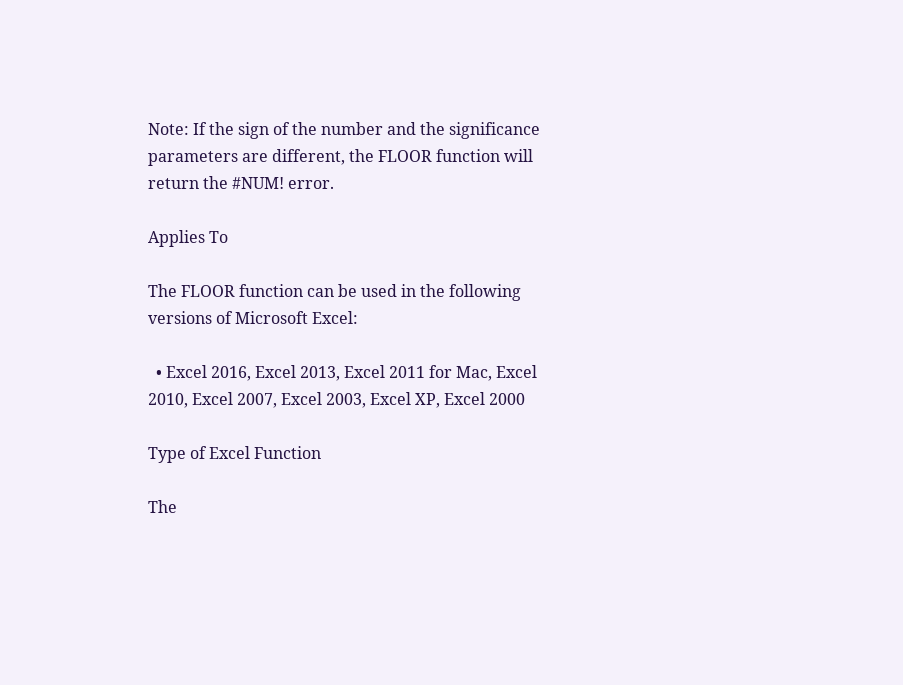Note: If the sign of the number and the significance parameters are different, the FLOOR function will return the #NUM! error.

Applies To

The FLOOR function can be used in the following versions of Microsoft Excel:

  • Excel 2016, Excel 2013, Excel 2011 for Mac, Excel 2010, Excel 2007, Excel 2003, Excel XP, Excel 2000

Type of Excel Function

The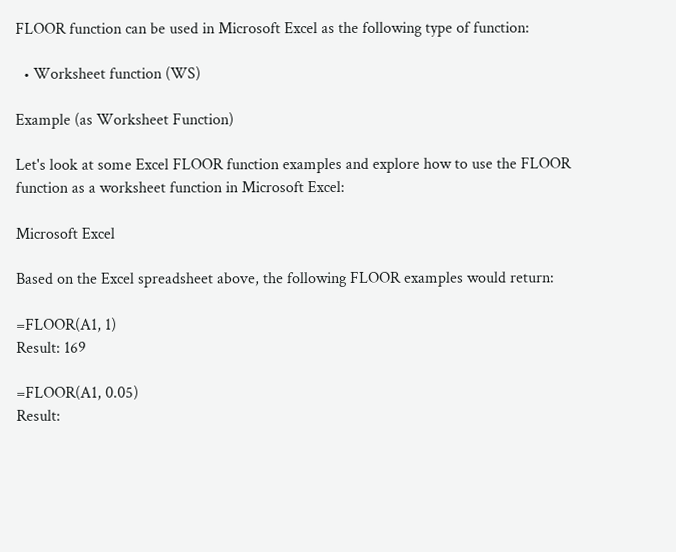FLOOR function can be used in Microsoft Excel as the following type of function:

  • Worksheet function (WS)

Example (as Worksheet Function)

Let's look at some Excel FLOOR function examples and explore how to use the FLOOR function as a worksheet function in Microsoft Excel:

Microsoft Excel

Based on the Excel spreadsheet above, the following FLOOR examples would return:

=FLOOR(A1, 1)
Result: 169

=FLOOR(A1, 0.05)
Result: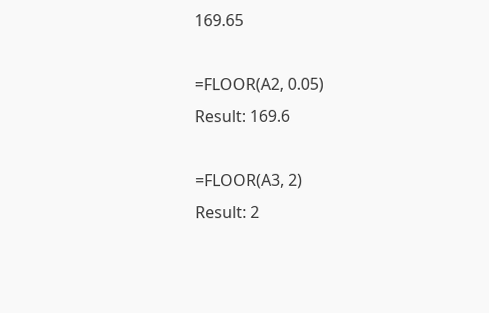169.65

=FLOOR(A2, 0.05)
Result: 169.6

=FLOOR(A3, 2)
Result: 2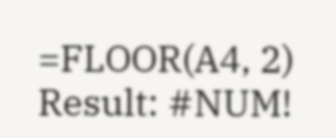=FLOOR(A4, 2)
Result: #NUM!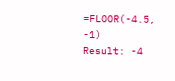=FLOOR(-4.5, -1)
Result: -4